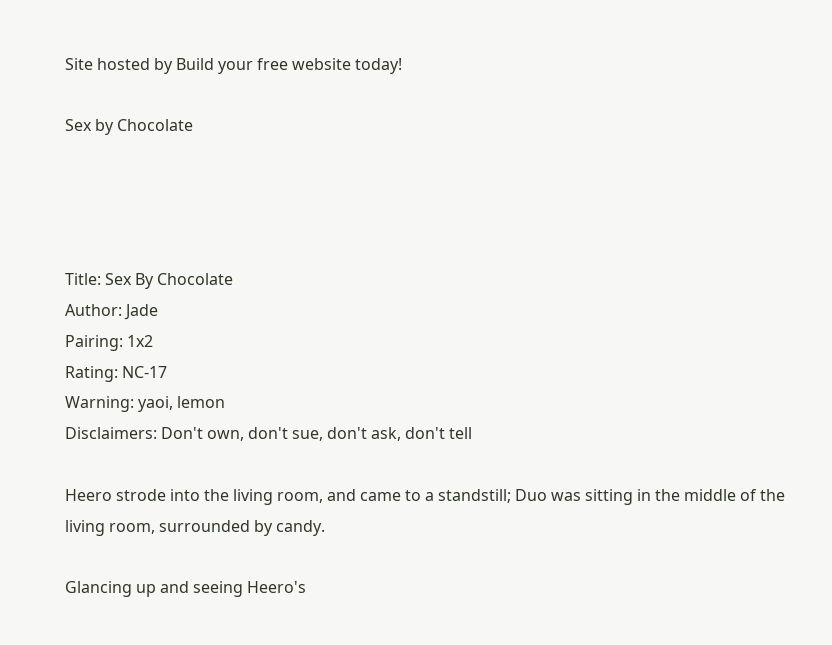Site hosted by Build your free website today!

Sex by Chocolate




Title: Sex By Chocolate
Author: Jade
Pairing: 1x2
Rating: NC-17
Warning: yaoi, lemon
Disclaimers: Don't own, don't sue, don't ask, don't tell

Heero strode into the living room, and came to a standstill; Duo was sitting in the middle of the living room, surrounded by candy.

Glancing up and seeing Heero's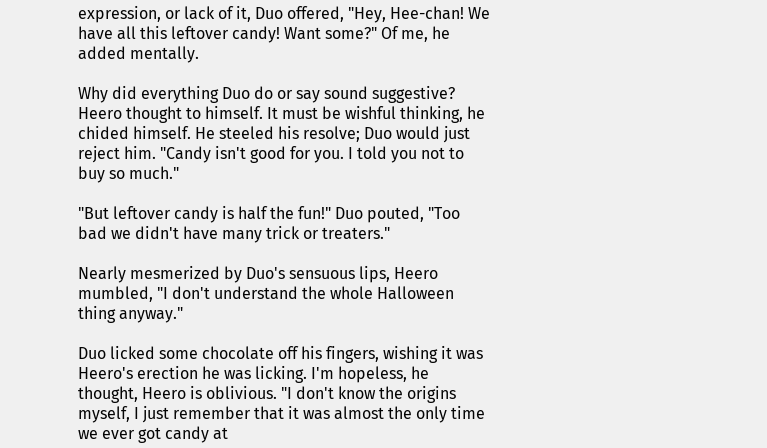expression, or lack of it, Duo offered, "Hey, Hee-chan! We have all this leftover candy! Want some?" Of me, he added mentally.

Why did everything Duo do or say sound suggestive? Heero thought to himself. It must be wishful thinking, he chided himself. He steeled his resolve; Duo would just reject him. "Candy isn't good for you. I told you not to buy so much."

"But leftover candy is half the fun!" Duo pouted, "Too bad we didn't have many trick or treaters."

Nearly mesmerized by Duo's sensuous lips, Heero mumbled, "I don't understand the whole Halloween thing anyway."

Duo licked some chocolate off his fingers, wishing it was Heero's erection he was licking. I'm hopeless, he thought, Heero is oblivious. "I don't know the origins myself, I just remember that it was almost the only time we ever got candy at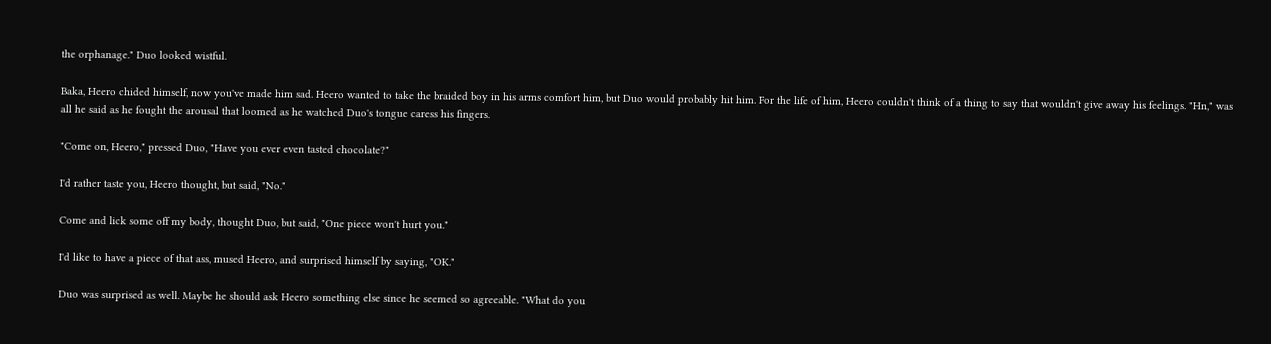the orphanage." Duo looked wistful.

Baka, Heero chided himself, now you've made him sad. Heero wanted to take the braided boy in his arms comfort him, but Duo would probably hit him. For the life of him, Heero couldn't think of a thing to say that wouldn't give away his feelings. "Hn," was all he said as he fought the arousal that loomed as he watched Duo's tongue caress his fingers.

"Come on, Heero," pressed Duo, "Have you ever even tasted chocolate?"

I'd rather taste you, Heero thought, but said, "No."

Come and lick some off my body, thought Duo, but said, "One piece won't hurt you."

I'd like to have a piece of that ass, mused Heero, and surprised himself by saying, "OK."

Duo was surprised as well. Maybe he should ask Heero something else since he seemed so agreeable. "What do you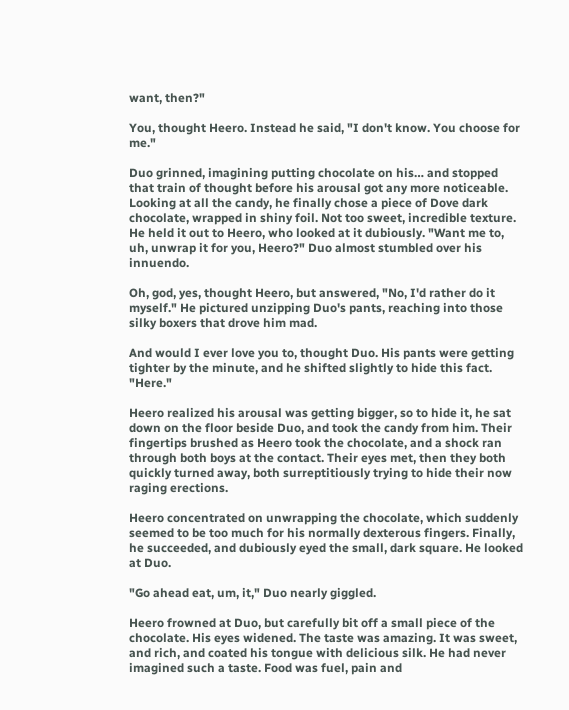want, then?"

You, thought Heero. Instead he said, "I don't know. You choose for me."

Duo grinned, imagining putting chocolate on his… and stopped that train of thought before his arousal got any more noticeable. Looking at all the candy, he finally chose a piece of Dove dark chocolate, wrapped in shiny foil. Not too sweet, incredible texture. He held it out to Heero, who looked at it dubiously. "Want me to, uh, unwrap it for you, Heero?" Duo almost stumbled over his innuendo.

Oh, god, yes, thought Heero, but answered, "No, I'd rather do it myself." He pictured unzipping Duo's pants, reaching into those silky boxers that drove him mad.

And would I ever love you to, thought Duo. His pants were getting tighter by the minute, and he shifted slightly to hide this fact. "Here."

Heero realized his arousal was getting bigger, so to hide it, he sat down on the floor beside Duo, and took the candy from him. Their fingertips brushed as Heero took the chocolate, and a shock ran through both boys at the contact. Their eyes met, then they both quickly turned away, both surreptitiously trying to hide their now raging erections.

Heero concentrated on unwrapping the chocolate, which suddenly seemed to be too much for his normally dexterous fingers. Finally, he succeeded, and dubiously eyed the small, dark square. He looked at Duo.

"Go ahead eat, um, it," Duo nearly giggled.

Heero frowned at Duo, but carefully bit off a small piece of the chocolate. His eyes widened. The taste was amazing. It was sweet, and rich, and coated his tongue with delicious silk. He had never imagined such a taste. Food was fuel, pain and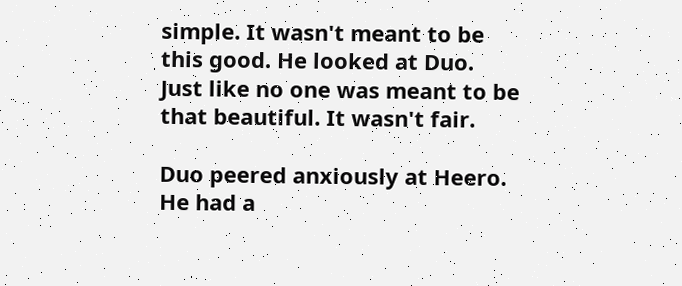simple. It wasn't meant to be this good. He looked at Duo. Just like no one was meant to be that beautiful. It wasn't fair.

Duo peered anxiously at Heero. He had a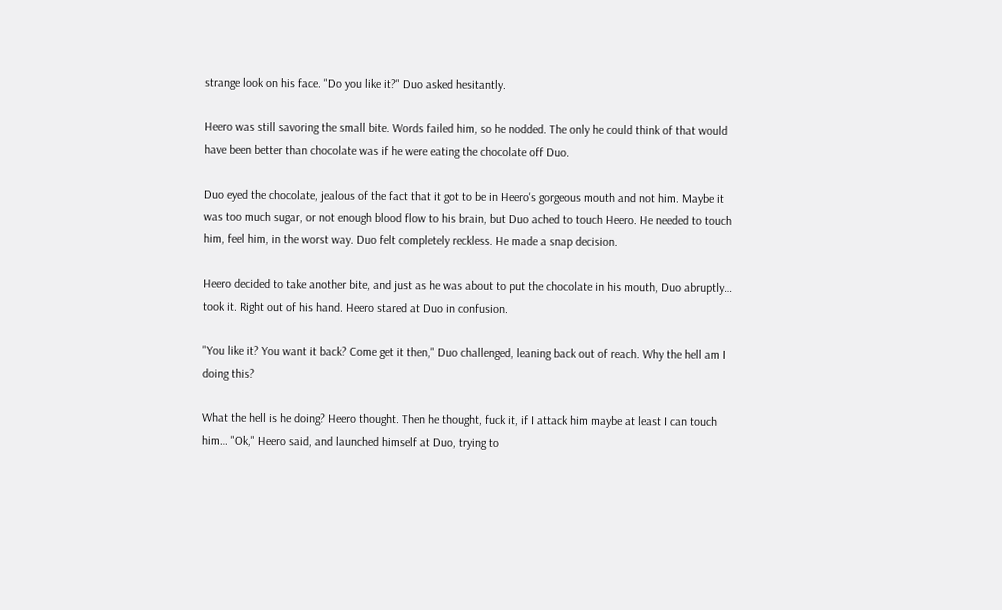strange look on his face. "Do you like it?" Duo asked hesitantly.

Heero was still savoring the small bite. Words failed him, so he nodded. The only he could think of that would have been better than chocolate was if he were eating the chocolate off Duo.

Duo eyed the chocolate, jealous of the fact that it got to be in Heero's gorgeous mouth and not him. Maybe it was too much sugar, or not enough blood flow to his brain, but Duo ached to touch Heero. He needed to touch him, feel him, in the worst way. Duo felt completely reckless. He made a snap decision.

Heero decided to take another bite, and just as he was about to put the chocolate in his mouth, Duo abruptly… took it. Right out of his hand. Heero stared at Duo in confusion.

"You like it? You want it back? Come get it then," Duo challenged, leaning back out of reach. Why the hell am I doing this?

What the hell is he doing? Heero thought. Then he thought, fuck it, if I attack him maybe at least I can touch him… "Ok," Heero said, and launched himself at Duo, trying to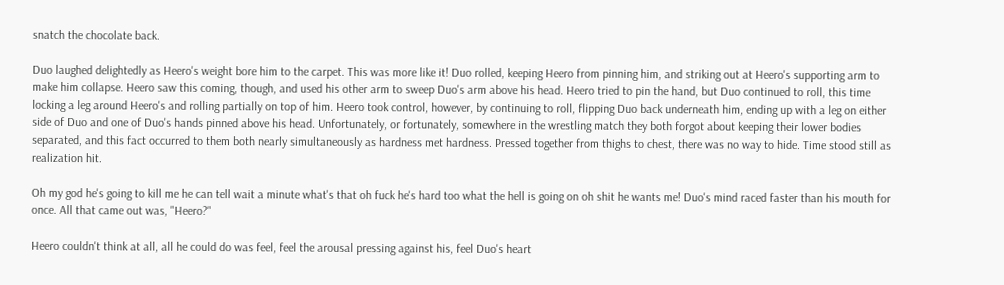snatch the chocolate back.

Duo laughed delightedly as Heero's weight bore him to the carpet. This was more like it! Duo rolled, keeping Heero from pinning him, and striking out at Heero's supporting arm to make him collapse. Heero saw this coming, though, and used his other arm to sweep Duo's arm above his head. Heero tried to pin the hand, but Duo continued to roll, this time locking a leg around Heero's and rolling partially on top of him. Heero took control, however, by continuing to roll, flipping Duo back underneath him, ending up with a leg on either side of Duo and one of Duo's hands pinned above his head. Unfortunately, or fortunately, somewhere in the wrestling match they both forgot about keeping their lower bodies separated, and this fact occurred to them both nearly simultaneously as hardness met hardness. Pressed together from thighs to chest, there was no way to hide. Time stood still as realization hit.

Oh my god he's going to kill me he can tell wait a minute what's that oh fuck he's hard too what the hell is going on oh shit he wants me! Duo's mind raced faster than his mouth for once. All that came out was, "Heero?"

Heero couldn't think at all, all he could do was feel, feel the arousal pressing against his, feel Duo's heart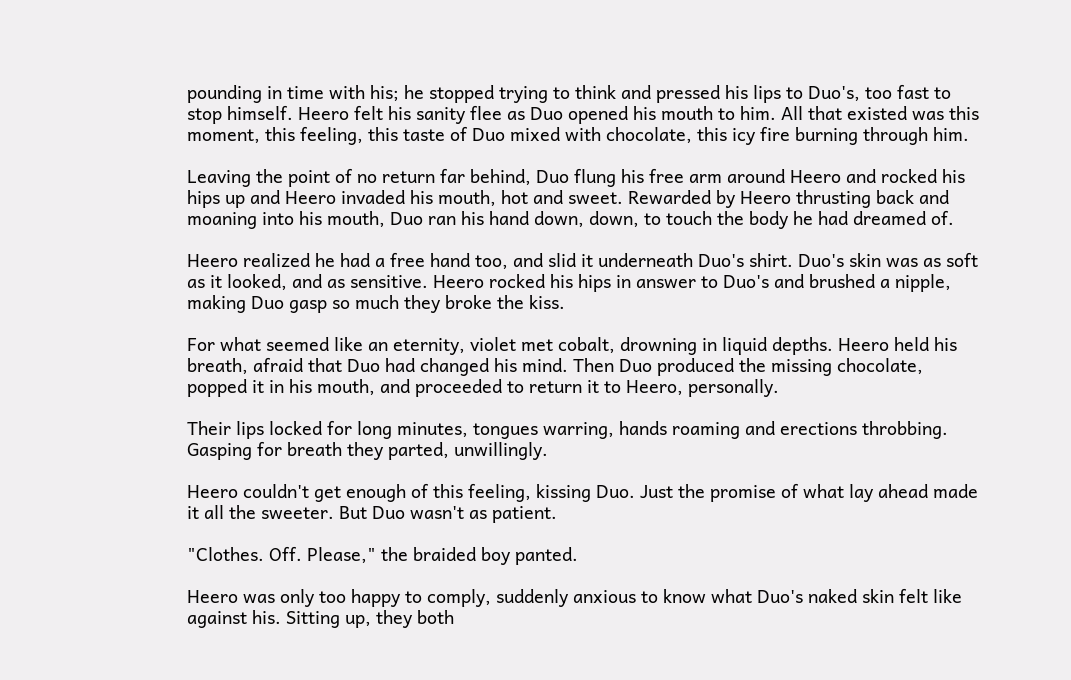pounding in time with his; he stopped trying to think and pressed his lips to Duo's, too fast to stop himself. Heero felt his sanity flee as Duo opened his mouth to him. All that existed was this moment, this feeling, this taste of Duo mixed with chocolate, this icy fire burning through him.

Leaving the point of no return far behind, Duo flung his free arm around Heero and rocked his hips up and Heero invaded his mouth, hot and sweet. Rewarded by Heero thrusting back and moaning into his mouth, Duo ran his hand down, down, to touch the body he had dreamed of.

Heero realized he had a free hand too, and slid it underneath Duo's shirt. Duo's skin was as soft as it looked, and as sensitive. Heero rocked his hips in answer to Duo's and brushed a nipple, making Duo gasp so much they broke the kiss.

For what seemed like an eternity, violet met cobalt, drowning in liquid depths. Heero held his breath, afraid that Duo had changed his mind. Then Duo produced the missing chocolate, popped it in his mouth, and proceeded to return it to Heero, personally.

Their lips locked for long minutes, tongues warring, hands roaming and erections throbbing. Gasping for breath they parted, unwillingly.

Heero couldn't get enough of this feeling, kissing Duo. Just the promise of what lay ahead made it all the sweeter. But Duo wasn't as patient.

"Clothes. Off. Please," the braided boy panted.

Heero was only too happy to comply, suddenly anxious to know what Duo's naked skin felt like against his. Sitting up, they both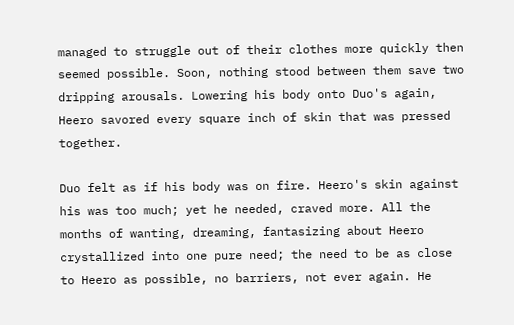managed to struggle out of their clothes more quickly then seemed possible. Soon, nothing stood between them save two dripping arousals. Lowering his body onto Duo's again, Heero savored every square inch of skin that was pressed together.

Duo felt as if his body was on fire. Heero's skin against his was too much; yet he needed, craved more. All the months of wanting, dreaming, fantasizing about Heero crystallized into one pure need; the need to be as close to Heero as possible, no barriers, not ever again. He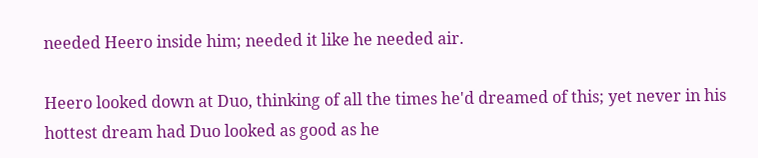needed Heero inside him; needed it like he needed air.

Heero looked down at Duo, thinking of all the times he'd dreamed of this; yet never in his hottest dream had Duo looked as good as he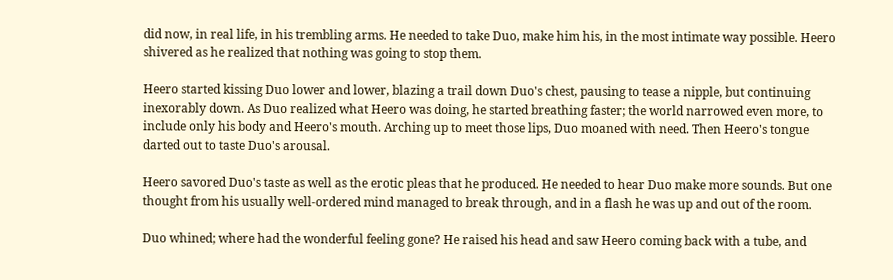did now, in real life, in his trembling arms. He needed to take Duo, make him his, in the most intimate way possible. Heero shivered as he realized that nothing was going to stop them.

Heero started kissing Duo lower and lower, blazing a trail down Duo's chest, pausing to tease a nipple, but continuing inexorably down. As Duo realized what Heero was doing, he started breathing faster; the world narrowed even more, to include only his body and Heero's mouth. Arching up to meet those lips, Duo moaned with need. Then Heero's tongue darted out to taste Duo's arousal.

Heero savored Duo's taste as well as the erotic pleas that he produced. He needed to hear Duo make more sounds. But one thought from his usually well-ordered mind managed to break through, and in a flash he was up and out of the room.

Duo whined; where had the wonderful feeling gone? He raised his head and saw Heero coming back with a tube, and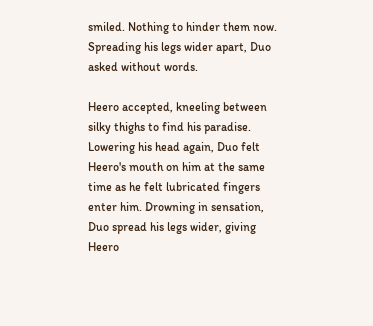smiled. Nothing to hinder them now. Spreading his legs wider apart, Duo asked without words.

Heero accepted, kneeling between silky thighs to find his paradise. Lowering his head again, Duo felt Heero's mouth on him at the same time as he felt lubricated fingers enter him. Drowning in sensation, Duo spread his legs wider, giving Heero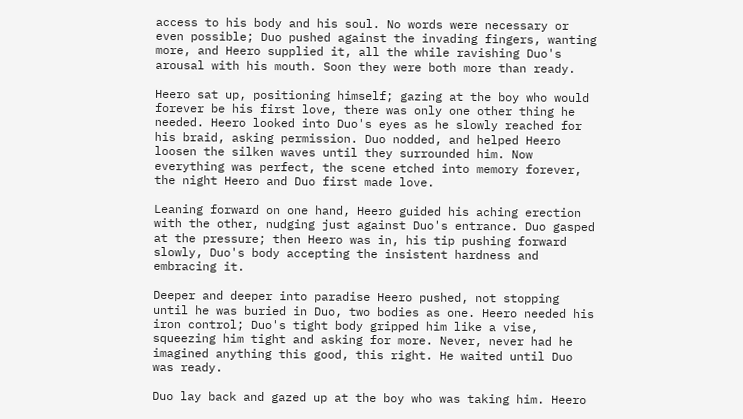access to his body and his soul. No words were necessary or even possible; Duo pushed against the invading fingers, wanting more, and Heero supplied it, all the while ravishing Duo's arousal with his mouth. Soon they were both more than ready.

Heero sat up, positioning himself; gazing at the boy who would forever be his first love, there was only one other thing he needed. Heero looked into Duo's eyes as he slowly reached for his braid, asking permission. Duo nodded, and helped Heero loosen the silken waves until they surrounded him. Now everything was perfect, the scene etched into memory forever, the night Heero and Duo first made love.

Leaning forward on one hand, Heero guided his aching erection with the other, nudging just against Duo's entrance. Duo gasped at the pressure; then Heero was in, his tip pushing forward slowly, Duo's body accepting the insistent hardness and embracing it.

Deeper and deeper into paradise Heero pushed, not stopping until he was buried in Duo, two bodies as one. Heero needed his iron control; Duo's tight body gripped him like a vise, squeezing him tight and asking for more. Never, never had he imagined anything this good, this right. He waited until Duo was ready.

Duo lay back and gazed up at the boy who was taking him. Heero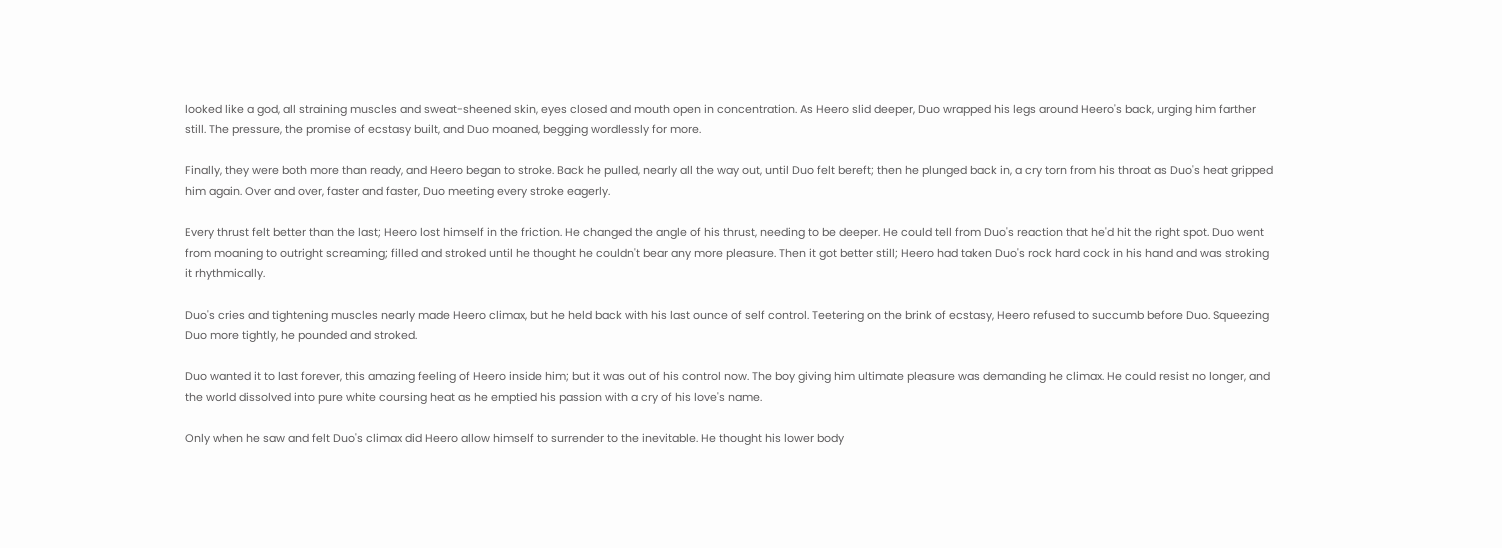looked like a god, all straining muscles and sweat-sheened skin, eyes closed and mouth open in concentration. As Heero slid deeper, Duo wrapped his legs around Heero's back, urging him farther still. The pressure, the promise of ecstasy built, and Duo moaned, begging wordlessly for more.

Finally, they were both more than ready, and Heero began to stroke. Back he pulled, nearly all the way out, until Duo felt bereft; then he plunged back in, a cry torn from his throat as Duo's heat gripped him again. Over and over, faster and faster, Duo meeting every stroke eagerly.

Every thrust felt better than the last; Heero lost himself in the friction. He changed the angle of his thrust, needing to be deeper. He could tell from Duo's reaction that he'd hit the right spot. Duo went from moaning to outright screaming; filled and stroked until he thought he couldn't bear any more pleasure. Then it got better still; Heero had taken Duo's rock hard cock in his hand and was stroking it rhythmically.

Duo's cries and tightening muscles nearly made Heero climax, but he held back with his last ounce of self control. Teetering on the brink of ecstasy, Heero refused to succumb before Duo. Squeezing Duo more tightly, he pounded and stroked.

Duo wanted it to last forever, this amazing feeling of Heero inside him; but it was out of his control now. The boy giving him ultimate pleasure was demanding he climax. He could resist no longer, and the world dissolved into pure white coursing heat as he emptied his passion with a cry of his love's name.

Only when he saw and felt Duo's climax did Heero allow himself to surrender to the inevitable. He thought his lower body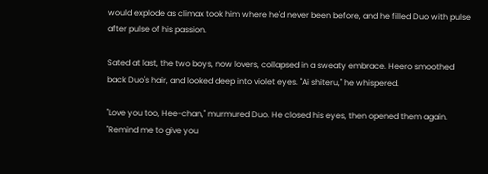would explode as climax took him where he'd never been before, and he filled Duo with pulse after pulse of his passion.

Sated at last, the two boys, now lovers, collapsed in a sweaty embrace. Heero smoothed back Duo's hair, and looked deep into violet eyes. "Ai shiteru," he whispered.

"Love you too, Hee-chan," murmured Duo. He closed his eyes, then opened them again. "Remind me to give you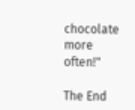chocolate more often!"

The End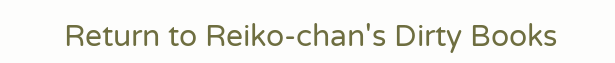Return to Reiko-chan's Dirty Books